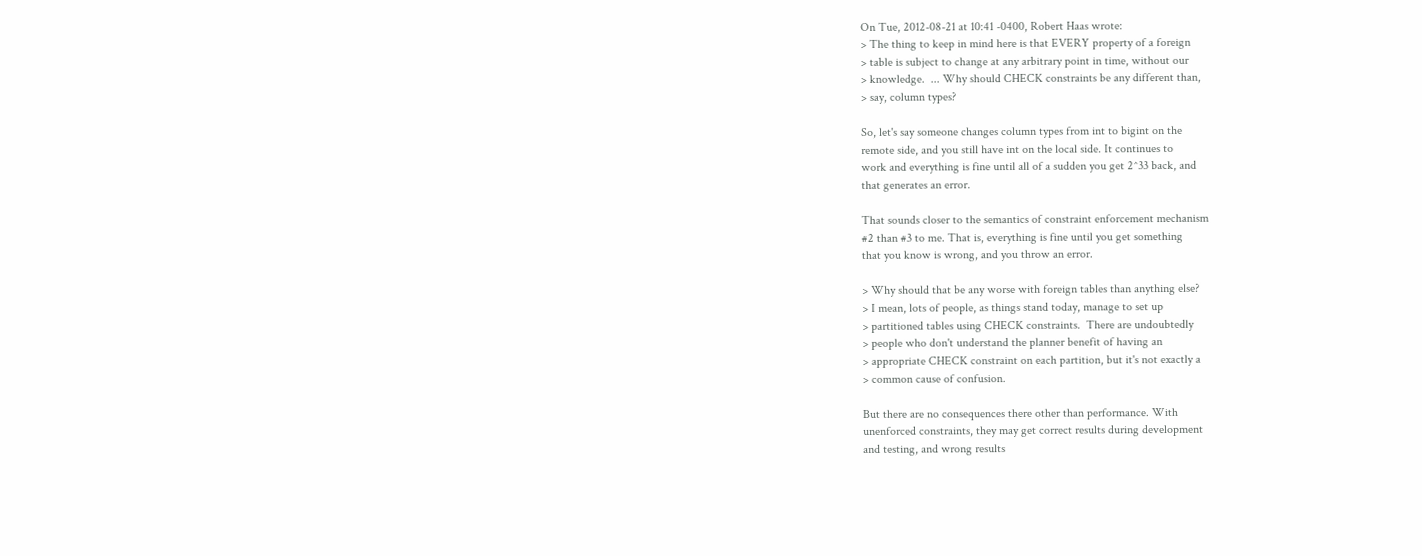On Tue, 2012-08-21 at 10:41 -0400, Robert Haas wrote:
> The thing to keep in mind here is that EVERY property of a foreign
> table is subject to change at any arbitrary point in time, without our
> knowledge.  ... Why should CHECK constraints be any different than,
> say, column types?

So, let's say someone changes column types from int to bigint on the
remote side, and you still have int on the local side. It continues to
work and everything is fine until all of a sudden you get 2^33 back, and
that generates an error.

That sounds closer to the semantics of constraint enforcement mechanism
#2 than #3 to me. That is, everything is fine until you get something
that you know is wrong, and you throw an error.

> Why should that be any worse with foreign tables than anything else?
> I mean, lots of people, as things stand today, manage to set up
> partitioned tables using CHECK constraints.  There are undoubtedly
> people who don't understand the planner benefit of having an
> appropriate CHECK constraint on each partition, but it's not exactly a
> common cause of confusion.

But there are no consequences there other than performance. With
unenforced constraints, they may get correct results during development
and testing, and wrong results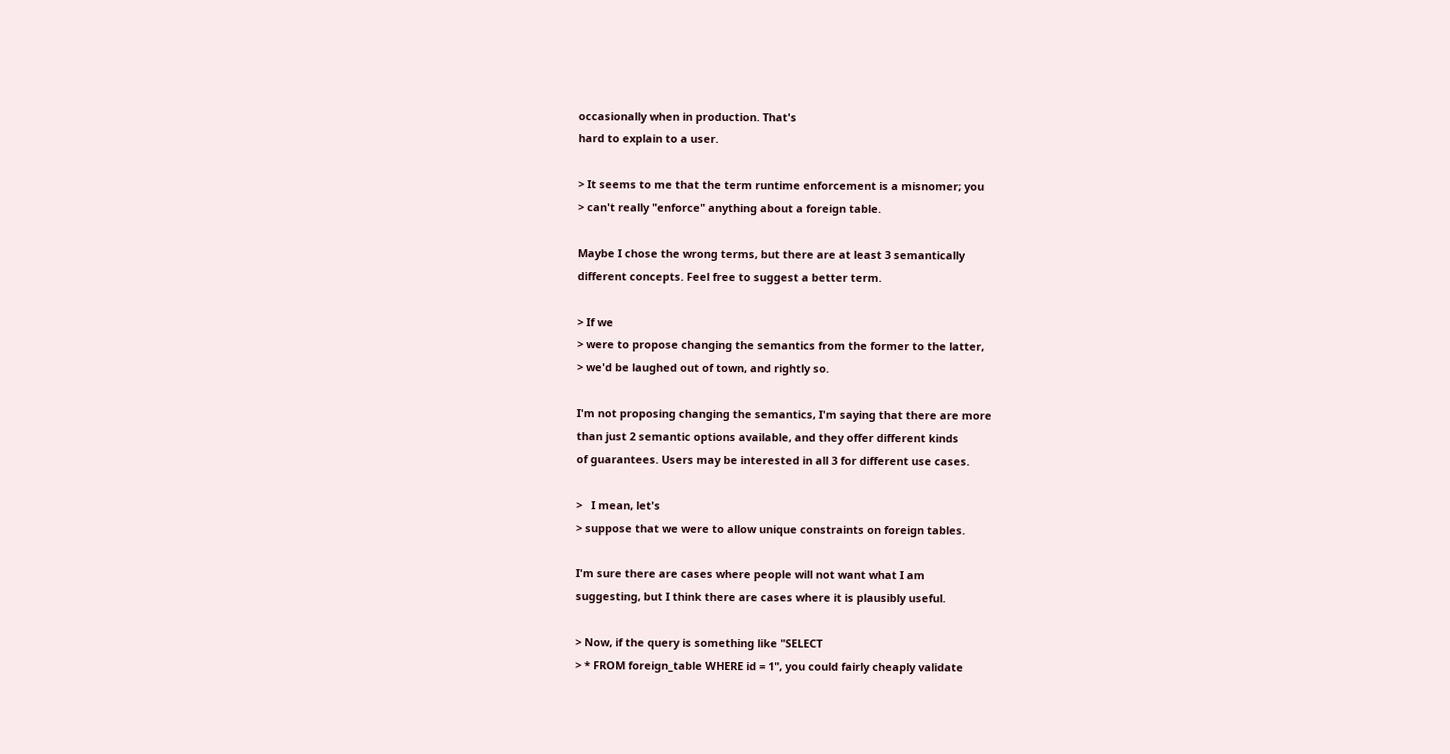occasionally when in production. That's
hard to explain to a user.

> It seems to me that the term runtime enforcement is a misnomer; you
> can't really "enforce" anything about a foreign table.

Maybe I chose the wrong terms, but there are at least 3 semantically
different concepts. Feel free to suggest a better term.

> If we
> were to propose changing the semantics from the former to the latter,
> we'd be laughed out of town, and rightly so.

I'm not proposing changing the semantics, I'm saying that there are more
than just 2 semantic options available, and they offer different kinds
of guarantees. Users may be interested in all 3 for different use cases.

>   I mean, let's
> suppose that we were to allow unique constraints on foreign tables.

I'm sure there are cases where people will not want what I am
suggesting, but I think there are cases where it is plausibly useful.

> Now, if the query is something like "SELECT
> * FROM foreign_table WHERE id = 1", you could fairly cheaply validate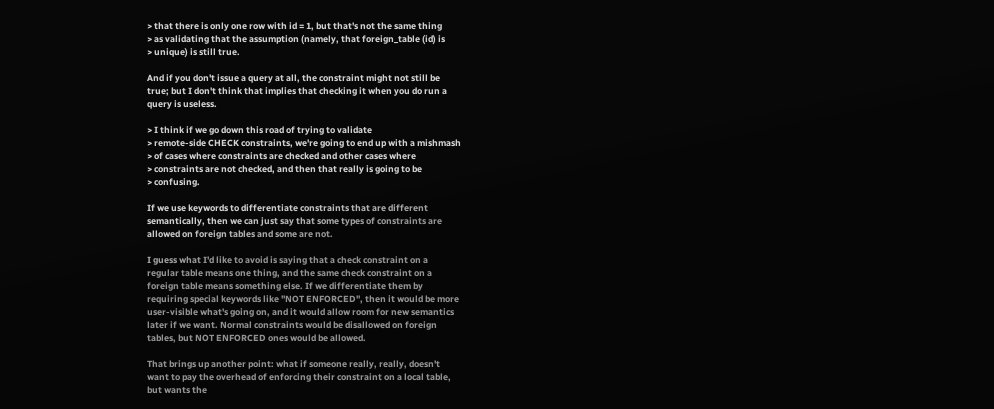> that there is only one row with id = 1, but that's not the same thing
> as validating that the assumption (namely, that foreign_table (id) is
> unique) is still true.

And if you don't issue a query at all, the constraint might not still be
true; but I don't think that implies that checking it when you do run a
query is useless.

> I think if we go down this road of trying to validate
> remote-side CHECK constraints, we're going to end up with a mishmash
> of cases where constraints are checked and other cases where
> constraints are not checked, and then that really is going to be
> confusing.

If we use keywords to differentiate constraints that are different
semantically, then we can just say that some types of constraints are
allowed on foreign tables and some are not.

I guess what I'd like to avoid is saying that a check constraint on a
regular table means one thing, and the same check constraint on a
foreign table means something else. If we differentiate them by
requiring special keywords like "NOT ENFORCED", then it would be more
user-visible what's going on, and it would allow room for new semantics
later if we want. Normal constraints would be disallowed on foreign
tables, but NOT ENFORCED ones would be allowed.

That brings up another point: what if someone really, really, doesn't
want to pay the overhead of enforcing their constraint on a local table,
but wants the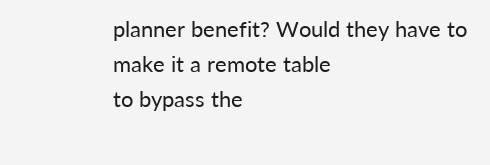planner benefit? Would they have to make it a remote table
to bypass the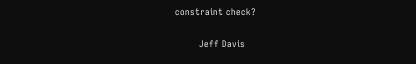constraint check?

        Jeff Davis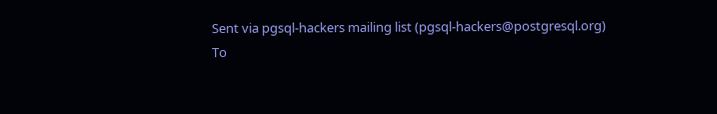Sent via pgsql-hackers mailing list (pgsql-hackers@postgresql.org)
To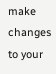make changes to your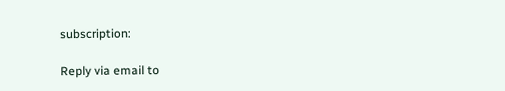subscription:

Reply via email to